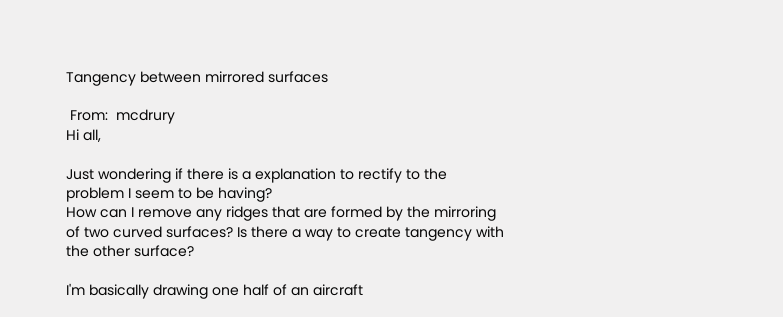Tangency between mirrored surfaces

 From:  mcdrury
Hi all,

Just wondering if there is a explanation to rectify to the problem I seem to be having?
How can I remove any ridges that are formed by the mirroring of two curved surfaces? Is there a way to create tangency with the other surface?

I'm basically drawing one half of an aircraft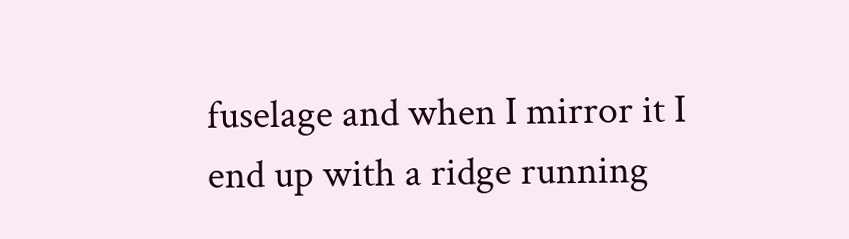fuselage and when I mirror it I end up with a ridge running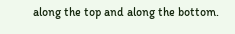along the top and along the bottom.